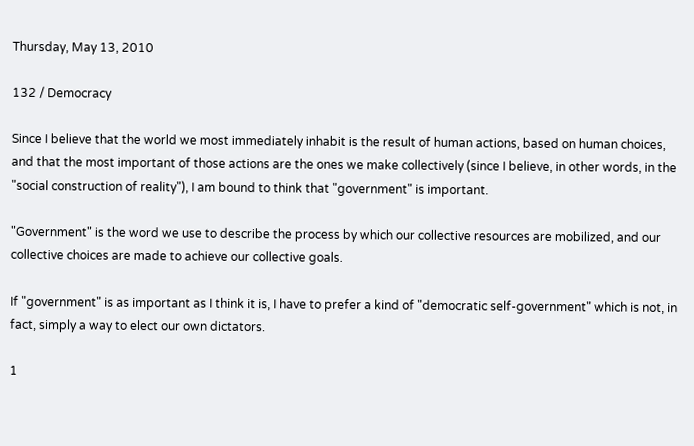Thursday, May 13, 2010

132 / Democracy

Since I believe that the world we most immediately inhabit is the result of human actions, based on human choices, and that the most important of those actions are the ones we make collectively (since I believe, in other words, in the "social construction of reality"), I am bound to think that "government" is important.

"Government" is the word we use to describe the process by which our collective resources are mobilized, and our collective choices are made to achieve our collective goals.

If "government" is as important as I think it is, I have to prefer a kind of "democratic self-government" which is not, in fact, simply a way to elect our own dictators.

1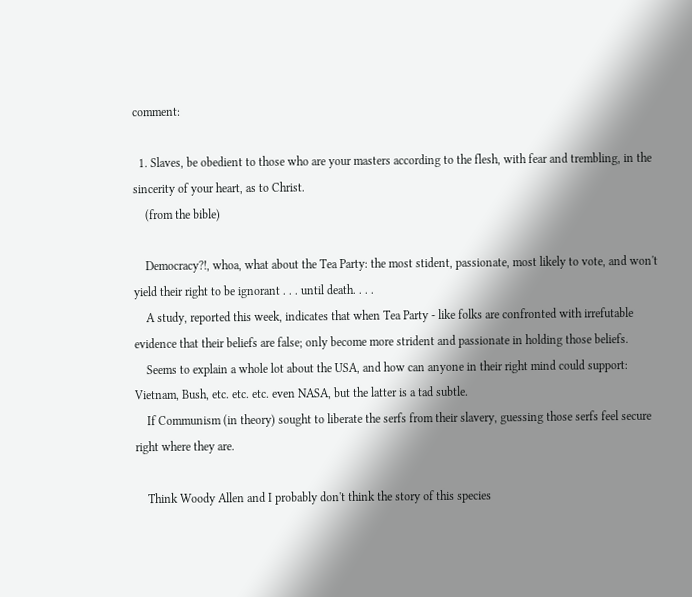comment:

  1. Slaves, be obedient to those who are your masters according to the flesh, with fear and trembling, in the sincerity of your heart, as to Christ.
    (from the bible)

    Democracy?!, whoa, what about the Tea Party: the most stident, passionate, most likely to vote, and won't yield their right to be ignorant . . . until death. . . .
    A study, reported this week, indicates that when Tea Party - like folks are confronted with irrefutable evidence that their beliefs are false; only become more strident and passionate in holding those beliefs.
    Seems to explain a whole lot about the USA, and how can anyone in their right mind could support: Vietnam, Bush, etc. etc. etc. even NASA, but the latter is a tad subtle.
    If Communism (in theory) sought to liberate the serfs from their slavery, guessing those serfs feel secure right where they are.

    Think Woody Allen and I probably don't think the story of this species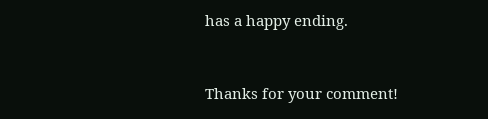has a happy ending.


Thanks for your comment!